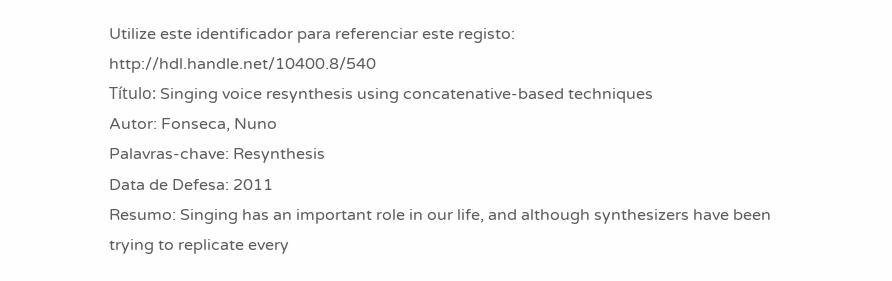Utilize este identificador para referenciar este registo: http://hdl.handle.net/10400.8/540
Título: Singing voice resynthesis using concatenative-based techniques
Autor: Fonseca, Nuno
Palavras-chave: Resynthesis
Data de Defesa: 2011
Resumo: Singing has an important role in our life, and although synthesizers have been trying to replicate every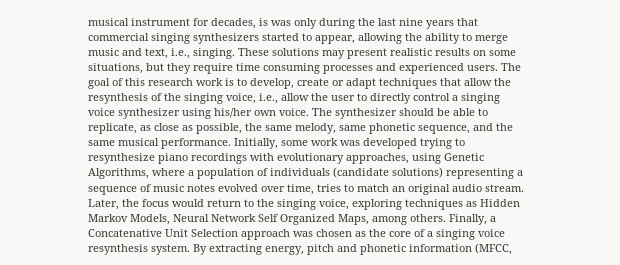musical instrument for decades, is was only during the last nine years that commercial singing synthesizers started to appear, allowing the ability to merge music and text, i.e., singing. These solutions may present realistic results on some situations, but they require time consuming processes and experienced users. The goal of this research work is to develop, create or adapt techniques that allow the resynthesis of the singing voice, i.e., allow the user to directly control a singing voice synthesizer using his/her own voice. The synthesizer should be able to replicate, as close as possible, the same melody, same phonetic sequence, and the same musical performance. Initially, some work was developed trying to resynthesize piano recordings with evolutionary approaches, using Genetic Algorithms, where a population of individuals (candidate solutions) representing a sequence of music notes evolved over time, tries to match an original audio stream. Later, the focus would return to the singing voice, exploring techniques as Hidden Markov Models, Neural Network Self Organized Maps, among others. Finally, a Concatenative Unit Selection approach was chosen as the core of a singing voice resynthesis system. By extracting energy, pitch and phonetic information (MFCC,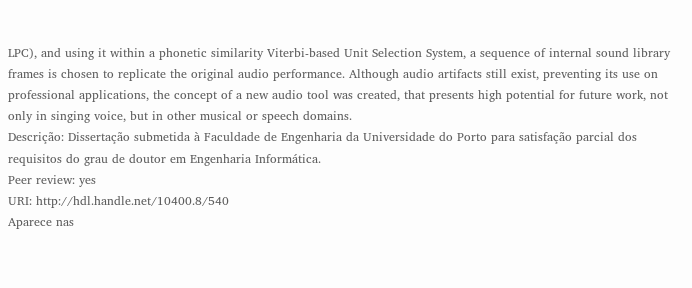LPC), and using it within a phonetic similarity Viterbi-based Unit Selection System, a sequence of internal sound library frames is chosen to replicate the original audio performance. Although audio artifacts still exist, preventing its use on professional applications, the concept of a new audio tool was created, that presents high potential for future work, not only in singing voice, but in other musical or speech domains.
Descrição: Dissertação submetida à Faculdade de Engenharia da Universidade do Porto para satisfação parcial dos requisitos do grau de doutor em Engenharia Informática.
Peer review: yes
URI: http://hdl.handle.net/10400.8/540
Aparece nas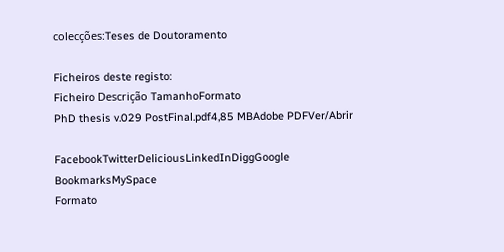colecções:Teses de Doutoramento

Ficheiros deste registo:
Ficheiro Descrição TamanhoFormato
PhD thesis v.029 PostFinal.pdf4,85 MBAdobe PDFVer/Abrir

FacebookTwitterDeliciousLinkedInDiggGoogle BookmarksMySpace
Formato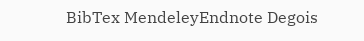BibTex MendeleyEndnote Degois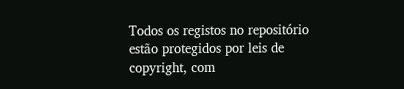Todos os registos no repositório estão protegidos por leis de copyright, com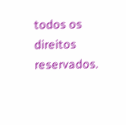todos os direitos reservados.